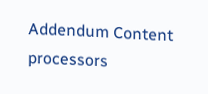Addendum Content processors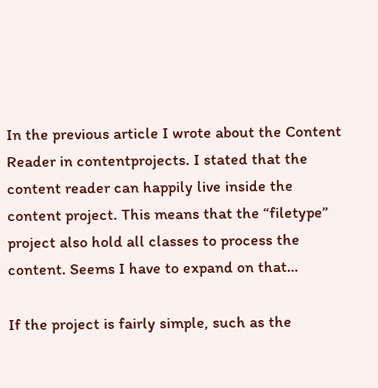In the previous article I wrote about the Content Reader in contentprojects. I stated that the content reader can happily live inside the content project. This means that the “filetype” project also hold all classes to process the content. Seems I have to expand on that…

If the project is fairly simple, such as the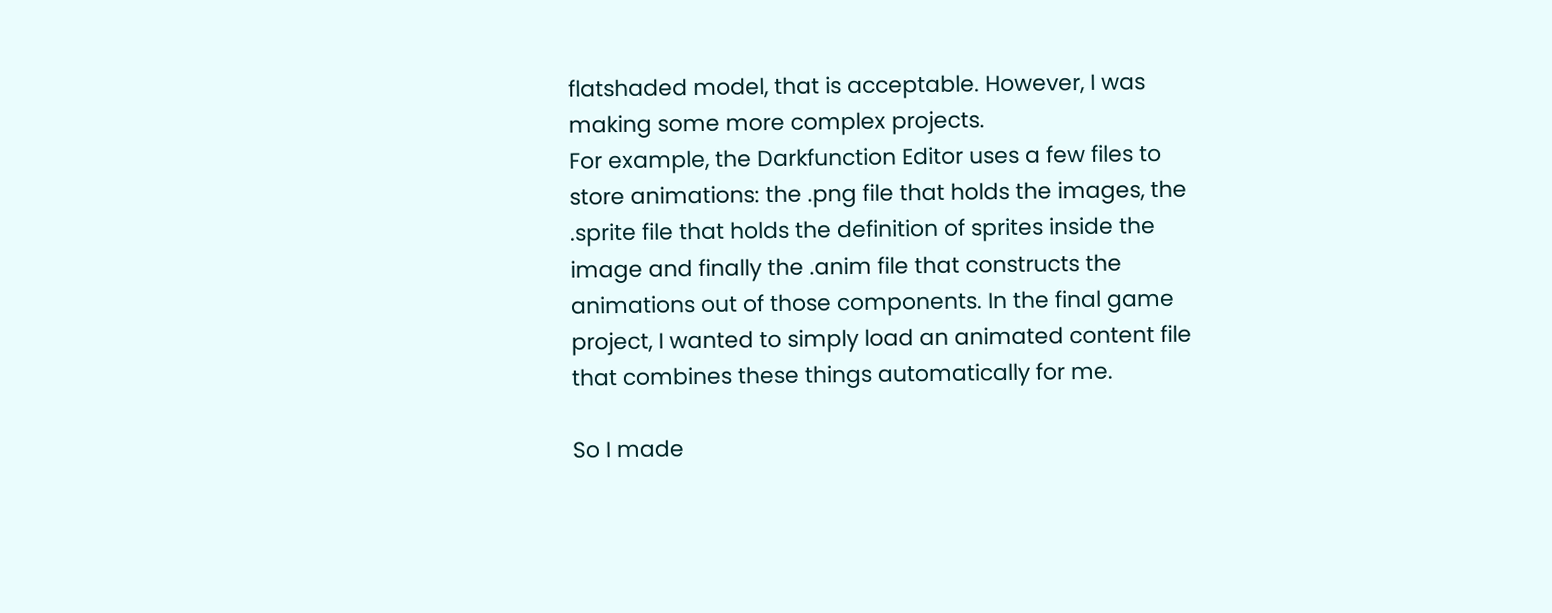flatshaded model, that is acceptable. However, I was making some more complex projects.
For example, the Darkfunction Editor uses a few files to store animations: the .png file that holds the images, the .sprite file that holds the definition of sprites inside the image and finally the .anim file that constructs the animations out of those components. In the final game project, I wanted to simply load an animated content file that combines these things automatically for me.

So I made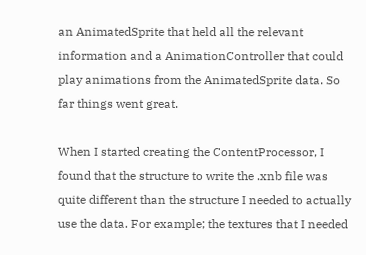an AnimatedSprite that held all the relevant information and a AnimationController that could play animations from the AnimatedSprite data. So far things went great.

When I started creating the ContentProcessor, I found that the structure to write the .xnb file was quite different than the structure I needed to actually use the data. For example; the textures that I needed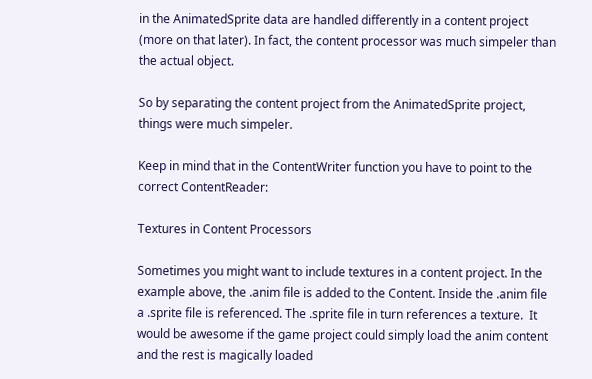in the AnimatedSprite data are handled differently in a content project (more on that later). In fact, the content processor was much simpeler than the actual object.

So by separating the content project from the AnimatedSprite project, things were much simpeler.

Keep in mind that in the ContentWriter function you have to point to the correct ContentReader:

Textures in Content Processors

Sometimes you might want to include textures in a content project. In the example above, the .anim file is added to the Content. Inside the .anim file a .sprite file is referenced. The .sprite file in turn references a texture.  It would be awesome if the game project could simply load the anim content and the rest is magically loaded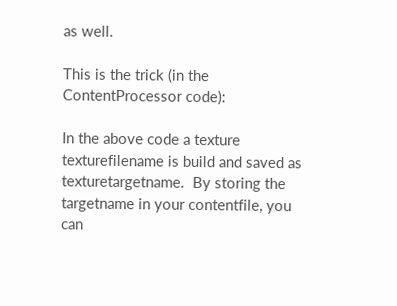as well.

This is the trick (in the ContentProcessor code):

In the above code a texture texturefilename is build and saved as texturetargetname.  By storing the targetname in your contentfile, you can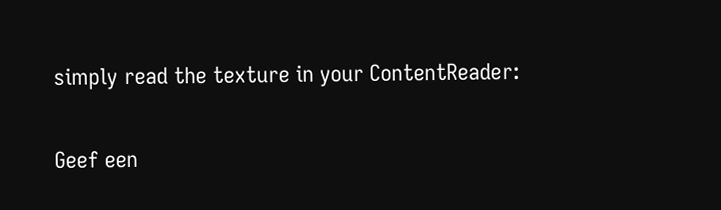simply read the texture in your ContentReader:

Geef een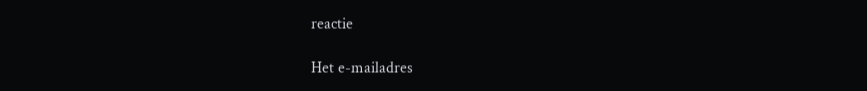reactie

Het e-mailadres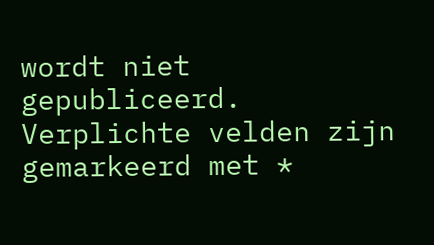wordt niet gepubliceerd. Verplichte velden zijn gemarkeerd met *